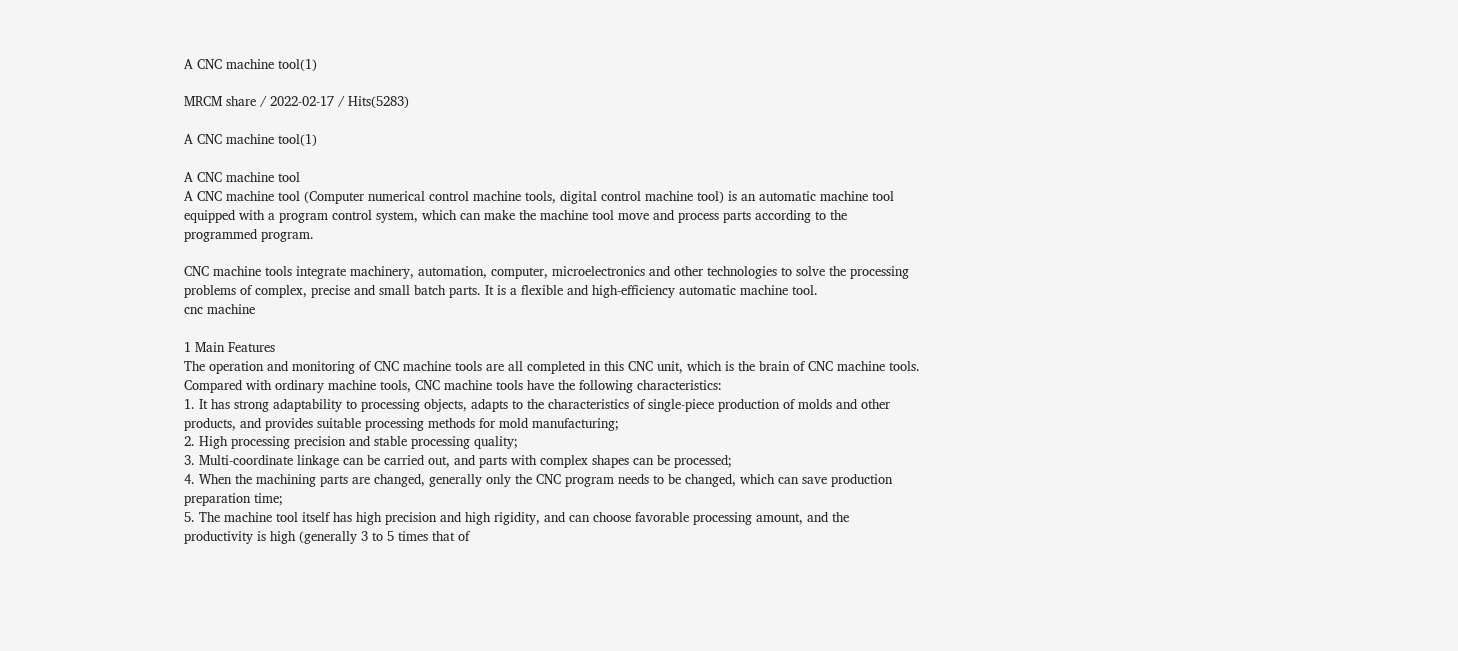A CNC machine tool(1)

MRCM share / 2022-02-17 / Hits(5283)

A CNC machine tool(1)

A CNC machine tool
A CNC machine tool (Computer numerical control machine tools, digital control machine tool) is an automatic machine tool equipped with a program control system, which can make the machine tool move and process parts according to the programmed program.

CNC machine tools integrate machinery, automation, computer, microelectronics and other technologies to solve the processing problems of complex, precise and small batch parts. It is a flexible and high-efficiency automatic machine tool.
cnc machine

1 Main Features
The operation and monitoring of CNC machine tools are all completed in this CNC unit, which is the brain of CNC machine tools. Compared with ordinary machine tools, CNC machine tools have the following characteristics:
1. It has strong adaptability to processing objects, adapts to the characteristics of single-piece production of molds and other products, and provides suitable processing methods for mold manufacturing;
2. High processing precision and stable processing quality;
3. Multi-coordinate linkage can be carried out, and parts with complex shapes can be processed;
4. When the machining parts are changed, generally only the CNC program needs to be changed, which can save production preparation time;
5. The machine tool itself has high precision and high rigidity, and can choose favorable processing amount, and the productivity is high (generally 3 to 5 times that of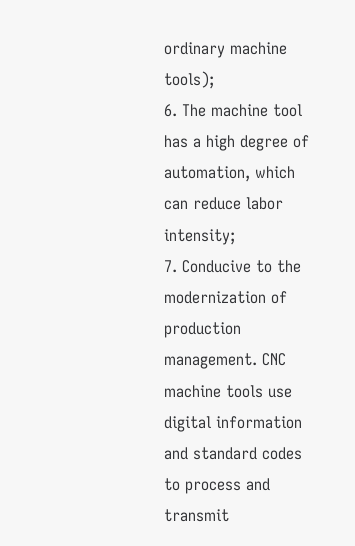ordinary machine tools);
6. The machine tool has a high degree of automation, which can reduce labor intensity;
7. Conducive to the modernization of production management. CNC machine tools use digital information and standard codes to process and transmit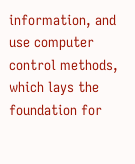information, and use computer control methods, which lays the foundation for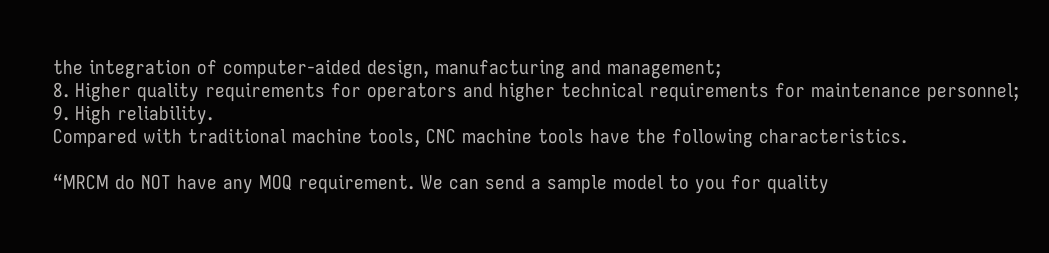the integration of computer-aided design, manufacturing and management;
8. Higher quality requirements for operators and higher technical requirements for maintenance personnel;
9. High reliability.
Compared with traditional machine tools, CNC machine tools have the following characteristics.

“MRCM do NOT have any MOQ requirement. We can send a sample model to you for quality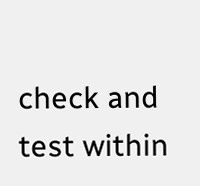check and test within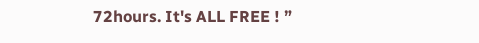72hours. It's ALL FREE ! ”